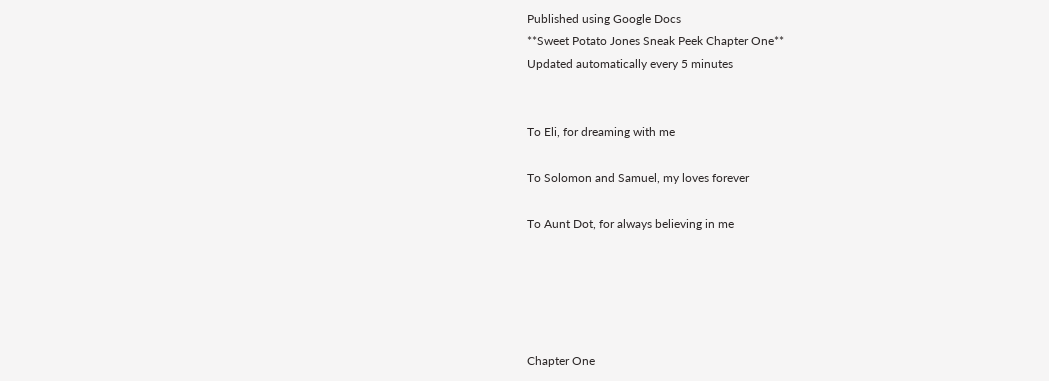Published using Google Docs
**Sweet Potato Jones Sneak Peek Chapter One**
Updated automatically every 5 minutes


To Eli, for dreaming with me

To Solomon and Samuel, my loves forever

To Aunt Dot, for always believing in me





Chapter One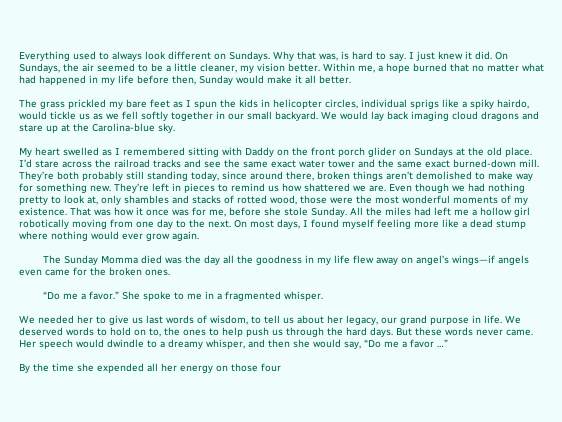Everything used to always look different on Sundays. Why that was, is hard to say. I just knew it did. On Sundays, the air seemed to be a little cleaner, my vision better. Within me, a hope burned that no matter what had happened in my life before then, Sunday would make it all better.

The grass prickled my bare feet as I spun the kids in helicopter circles, individual sprigs like a spiky hairdo, would tickle us as we fell softly together in our small backyard. We would lay back imaging cloud dragons and stare up at the Carolina-blue sky.

My heart swelled as I remembered sitting with Daddy on the front porch glider on Sundays at the old place. I’d stare across the railroad tracks and see the same exact water tower and the same exact burned-down mill. They’re both probably still standing today, since around there, broken things aren’t demolished to make way for something new. They’re left in pieces to remind us how shattered we are. Even though we had nothing pretty to look at, only shambles and stacks of rotted wood, those were the most wonderful moments of my existence. That was how it once was for me, before she stole Sunday. All the miles had left me a hollow girl robotically moving from one day to the next. On most days, I found myself feeling more like a dead stump where nothing would ever grow again.

        The Sunday Momma died was the day all the goodness in my life flew away on angel’s wings—if angels even came for the broken ones.

        “Do me a favor.” She spoke to me in a fragmented whisper.

We needed her to give us last words of wisdom, to tell us about her legacy, our grand purpose in life. We deserved words to hold on to, the ones to help push us through the hard days. But these words never came. Her speech would dwindle to a dreamy whisper, and then she would say, “Do me a favor …”

By the time she expended all her energy on those four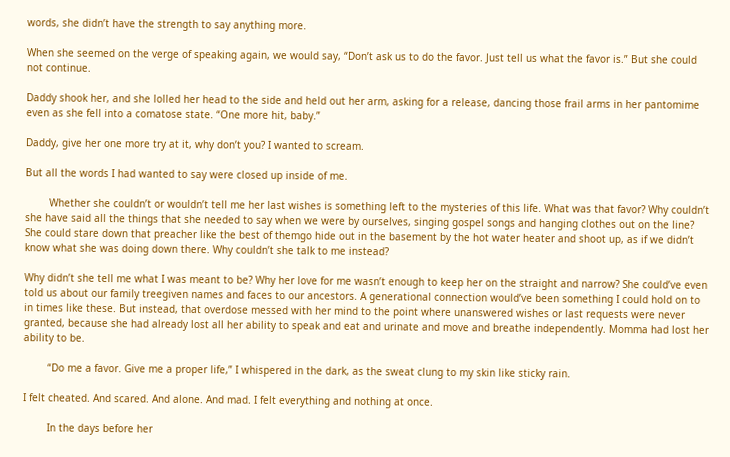words, she didn’t have the strength to say anything more.

When she seemed on the verge of speaking again, we would say, “Don’t ask us to do the favor. Just tell us what the favor is.” But she could not continue.

Daddy shook her, and she lolled her head to the side and held out her arm, asking for a release, dancing those frail arms in her pantomime even as she fell into a comatose state. “One more hit, baby.”

Daddy, give her one more try at it, why don’t you? I wanted to scream.

But all the words I had wanted to say were closed up inside of me.

        Whether she couldn’t or wouldn’t tell me her last wishes is something left to the mysteries of this life. What was that favor? Why couldn’t she have said all the things that she needed to say when we were by ourselves, singing gospel songs and hanging clothes out on the line? She could stare down that preacher like the best of themgo hide out in the basement by the hot water heater and shoot up, as if we didn’t know what she was doing down there. Why couldn’t she talk to me instead?

Why didn’t she tell me what I was meant to be? Why her love for me wasn’t enough to keep her on the straight and narrow? She could’ve even told us about our family treegiven names and faces to our ancestors. A generational connection would’ve been something I could hold on to in times like these. But instead, that overdose messed with her mind to the point where unanswered wishes or last requests were never granted, because she had already lost all her ability to speak and eat and urinate and move and breathe independently. Momma had lost her ability to be.

        “Do me a favor. Give me a proper life,” I whispered in the dark, as the sweat clung to my skin like sticky rain.

I felt cheated. And scared. And alone. And mad. I felt everything and nothing at once.

        In the days before her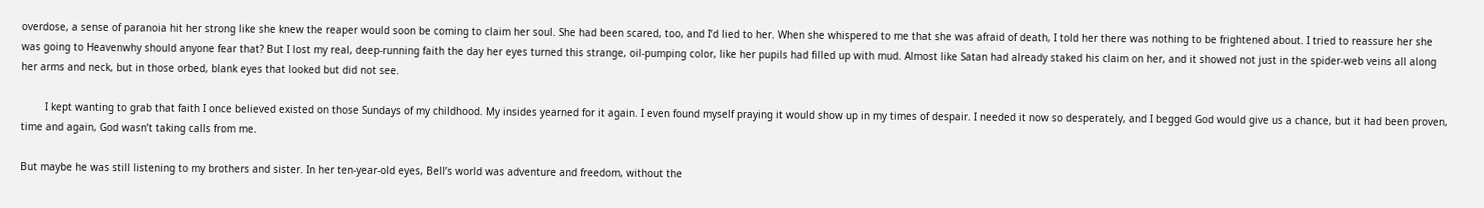overdose, a sense of paranoia hit her strong like she knew the reaper would soon be coming to claim her soul. She had been scared, too, and I’d lied to her. When she whispered to me that she was afraid of death, I told her there was nothing to be frightened about. I tried to reassure her she was going to Heavenwhy should anyone fear that? But I lost my real, deep-running faith the day her eyes turned this strange, oil-pumping color, like her pupils had filled up with mud. Almost like Satan had already staked his claim on her, and it showed not just in the spider-web veins all along her arms and neck, but in those orbed, blank eyes that looked but did not see.

        I kept wanting to grab that faith I once believed existed on those Sundays of my childhood. My insides yearned for it again. I even found myself praying it would show up in my times of despair. I needed it now so desperately, and I begged God would give us a chance, but it had been proven, time and again, God wasn’t taking calls from me.

But maybe he was still listening to my brothers and sister. In her ten-year-old eyes, Bell’s world was adventure and freedom, without the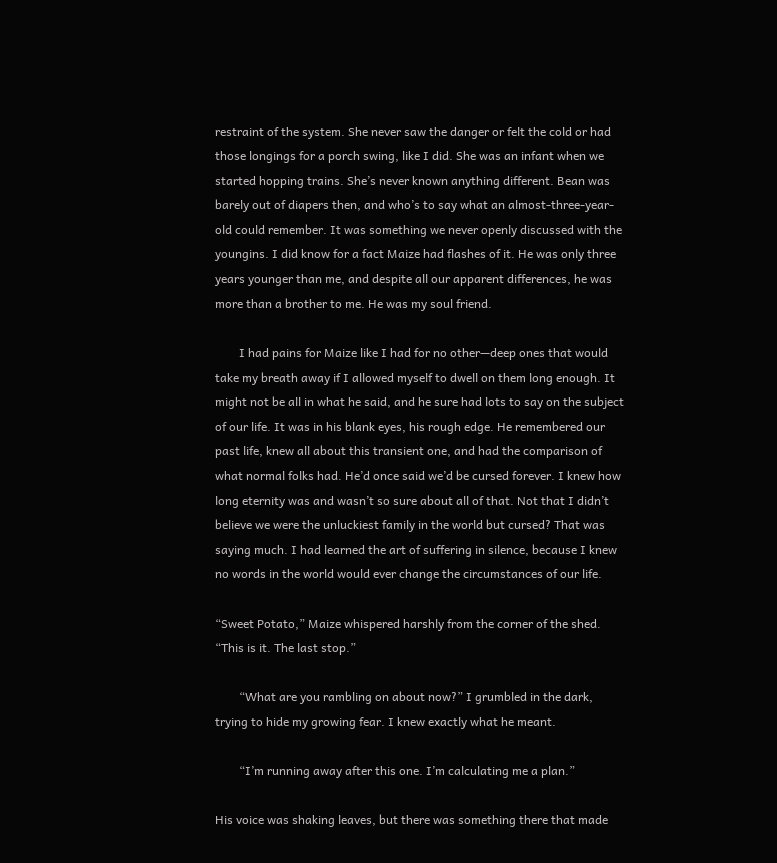restraint of the system. She never saw the danger or felt the cold or had those longings for a porch swing, like I did. She was an infant when we started hopping trains. She’s never known anything different. Bean was barely out of diapers then, and who’s to say what an almost-three-year-old could remember. It was something we never openly discussed with the youngins. I did know for a fact Maize had flashes of it. He was only three years younger than me, and despite all our apparent differences, he was more than a brother to me. He was my soul friend.

        I had pains for Maize like I had for no other—deep ones that would take my breath away if I allowed myself to dwell on them long enough. It might not be all in what he said, and he sure had lots to say on the subject of our life. It was in his blank eyes, his rough edge. He remembered our past life, knew all about this transient one, and had the comparison of what normal folks had. He’d once said we’d be cursed forever. I knew how long eternity was and wasn’t so sure about all of that. Not that I didn’t believe we were the unluckiest family in the world but cursed? That was saying much. I had learned the art of suffering in silence, because I knew no words in the world would ever change the circumstances of our life.

“Sweet Potato,” Maize whispered harshly from the corner of the shed. “This is it. The last stop.”

        “What are you rambling on about now?” I grumbled in the dark, trying to hide my growing fear. I knew exactly what he meant.

        “I’m running away after this one. I’m calculating me a plan.”

His voice was shaking leaves, but there was something there that made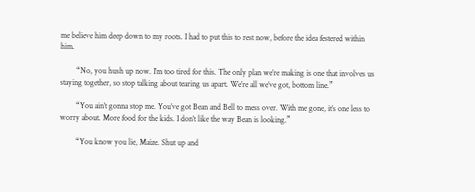me believe him deep down to my roots. I had to put this to rest now, before the idea festered within him.

        “No, you hush up now. I’m too tired for this. The only plan we’re making is one that involves us staying together, so stop talking about tearing us apart. We’re all we’ve got, bottom line.”

        “You ain’t gonna stop me. You’ve got Bean and Bell to mess over. With me gone, it’s one less to worry about. More food for the kids. I don’t like the way Bean is looking.”

        “You know you lie, Maize. Shut up and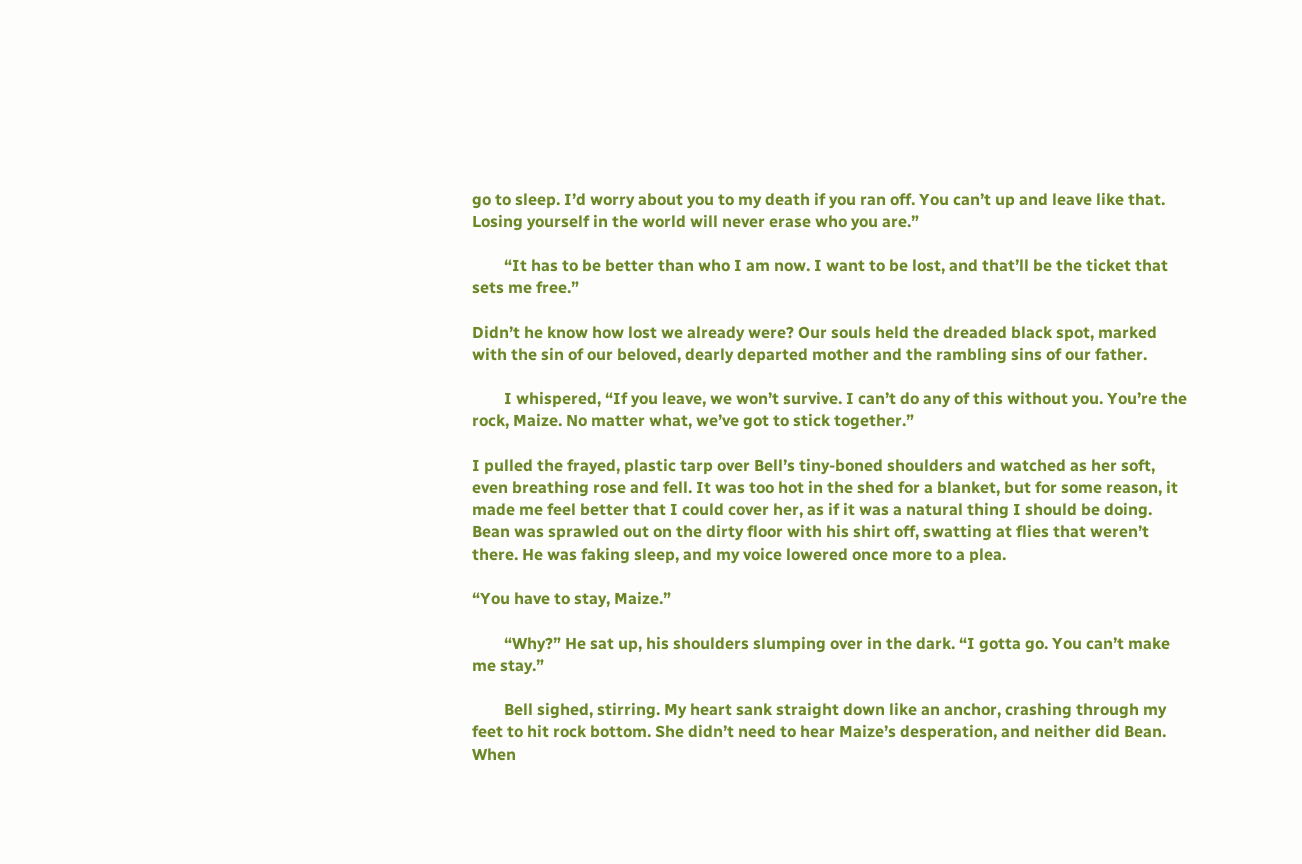go to sleep. I’d worry about you to my death if you ran off. You can’t up and leave like that. Losing yourself in the world will never erase who you are.”

        “It has to be better than who I am now. I want to be lost, and that’ll be the ticket that sets me free.”

Didn’t he know how lost we already were? Our souls held the dreaded black spot, marked with the sin of our beloved, dearly departed mother and the rambling sins of our father.

        I whispered, “If you leave, we won’t survive. I can’t do any of this without you. You’re the rock, Maize. No matter what, we’ve got to stick together.”

I pulled the frayed, plastic tarp over Bell’s tiny-boned shoulders and watched as her soft, even breathing rose and fell. It was too hot in the shed for a blanket, but for some reason, it made me feel better that I could cover her, as if it was a natural thing I should be doing. Bean was sprawled out on the dirty floor with his shirt off, swatting at flies that weren’t there. He was faking sleep, and my voice lowered once more to a plea.

“You have to stay, Maize.”

        “Why?” He sat up, his shoulders slumping over in the dark. “I gotta go. You can’t make me stay.”

        Bell sighed, stirring. My heart sank straight down like an anchor, crashing through my feet to hit rock bottom. She didn’t need to hear Maize’s desperation, and neither did Bean. When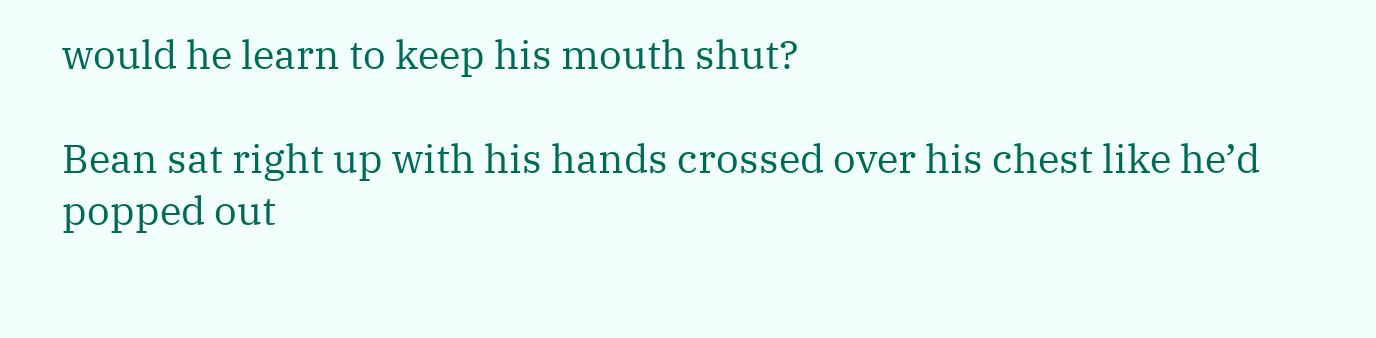would he learn to keep his mouth shut?

Bean sat right up with his hands crossed over his chest like he’d popped out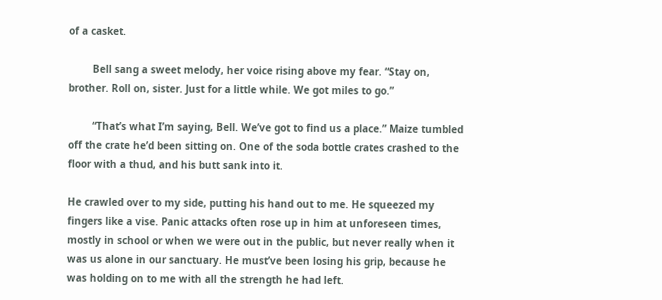of a casket.

        Bell sang a sweet melody, her voice rising above my fear. “Stay on, brother. Roll on, sister. Just for a little while. We got miles to go.”

        “That’s what I’m saying, Bell. We’ve got to find us a place.” Maize tumbled off the crate he’d been sitting on. One of the soda bottle crates crashed to the floor with a thud, and his butt sank into it.

He crawled over to my side, putting his hand out to me. He squeezed my fingers like a vise. Panic attacks often rose up in him at unforeseen times, mostly in school or when we were out in the public, but never really when it was us alone in our sanctuary. He must’ve been losing his grip, because he was holding on to me with all the strength he had left.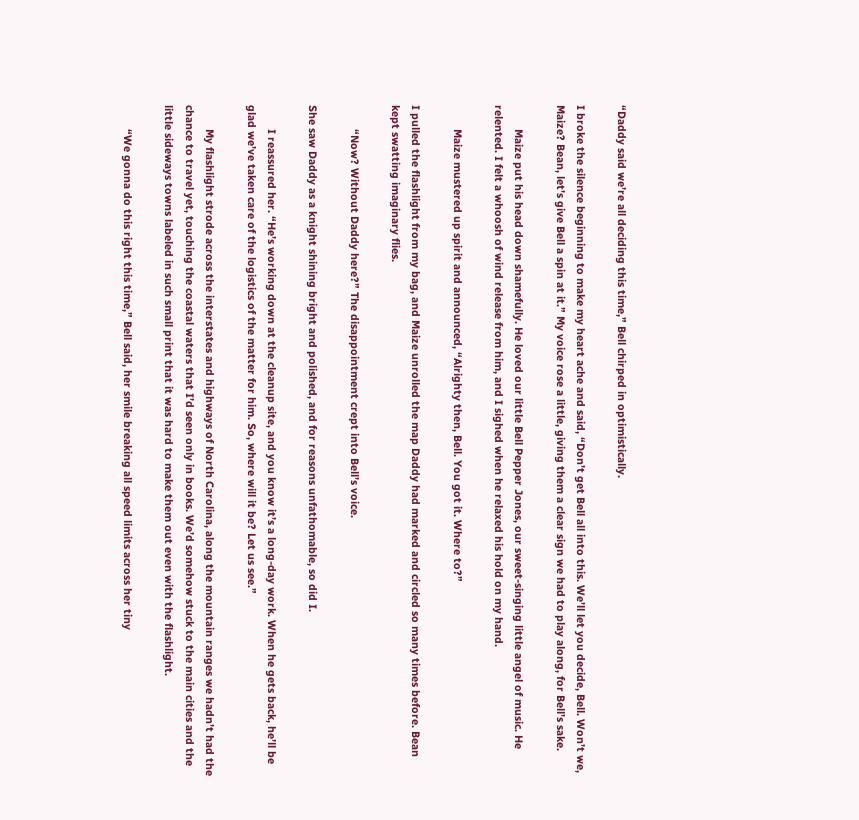“Daddy said we’re all deciding this time,” Bell chirped in optimistically.

I broke the silence beginning to make my heart ache and said, “Don’t get Bell all into this. We’ll let you decide, Bell. Won’t we, Maize? Bean, let’s give Bell a spin at it.” My voice rose a little, giving them a clear sign we had to play along, for Bell’s sake.

        Maize put his head down shamefully. He loved our little Bell Pepper Jones, our sweet-singing little angel of music. He relented. I felt a whoosh of wind release from him, and I sighed when he relaxed his hold on my hand.

        Maize mustered up spirit and announced, “Alrighty then, Bell. You got it. Where to?”

I pulled the flashlight from my bag, and Maize unrolled the map Daddy had marked and circled so many times before. Bean kept swatting imaginary flies.

        “Now? Without Daddy here?” The disappointment crept into Bell’s voice.

She saw Daddy as a knight shining bright and polished, and for reasons unfathomable, so did I.

        I reassured her. “He’s working down at the cleanup site, and you know it’s a long-day work. When he gets back, he’ll be glad we’ve taken care of the logistics of the matter for him. So, where will it be? Let us see.”

        My flashlight strode across the interstates and highways of North Carolina, along the mountain ranges we hadn’t had the chance to travel yet, touching the coastal waters that I’d seen only in books. We’d somehow stuck to the main cities and the little sideways towns labeled in such small print that it was hard to make them out even with the flashlight.

        “We gonna do this right this time,” Bell said, her smile breaking all speed limits across her tiny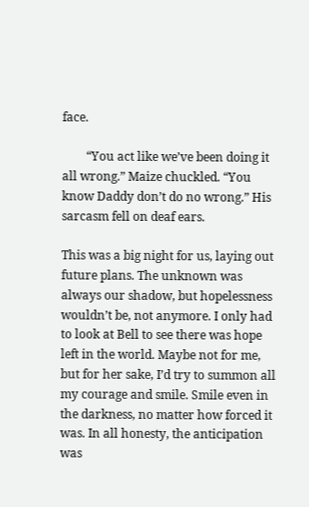face.

        “You act like we’ve been doing it all wrong.” Maize chuckled. “You know Daddy don’t do no wrong.” His sarcasm fell on deaf ears.

This was a big night for us, laying out future plans. The unknown was always our shadow, but hopelessness wouldn’t be, not anymore. I only had to look at Bell to see there was hope left in the world. Maybe not for me, but for her sake, I’d try to summon all my courage and smile. Smile even in the darkness, no matter how forced it was. In all honesty, the anticipation was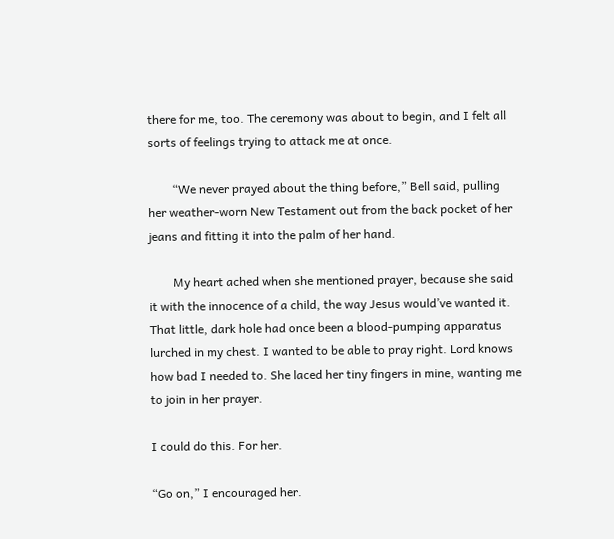there for me, too. The ceremony was about to begin, and I felt all sorts of feelings trying to attack me at once.

        “We never prayed about the thing before,” Bell said, pulling her weather-worn New Testament out from the back pocket of her jeans and fitting it into the palm of her hand.

        My heart ached when she mentioned prayer, because she said it with the innocence of a child, the way Jesus would’ve wanted it. That little, dark hole had once been a blood-pumping apparatus lurched in my chest. I wanted to be able to pray right. Lord knows how bad I needed to. She laced her tiny fingers in mine, wanting me to join in her prayer.

I could do this. For her.

“Go on,” I encouraged her.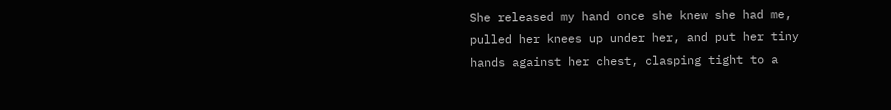She released my hand once she knew she had me, pulled her knees up under her, and put her tiny hands against her chest, clasping tight to a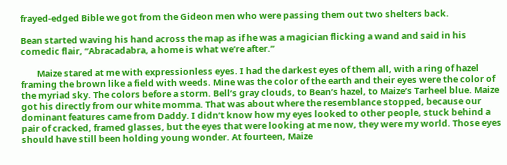frayed-edged Bible we got from the Gideon men who were passing them out two shelters back.

Bean started waving his hand across the map as if he was a magician flicking a wand and said in his comedic flair, “Abracadabra, a home is what we’re after.”

        Maize stared at me with expressionless eyes. I had the darkest eyes of them all, with a ring of hazel framing the brown like a field with weeds. Mine was the color of the earth and their eyes were the color of the myriad sky. The colors before a storm. Bell’s gray clouds, to Bean’s hazel, to Maize’s Tarheel blue. Maize got his directly from our white momma. That was about where the resemblance stopped, because our dominant features came from Daddy. I didn’t know how my eyes looked to other people, stuck behind a pair of cracked, framed glasses, but the eyes that were looking at me now, they were my world. Those eyes should have still been holding young wonder. At fourteen, Maize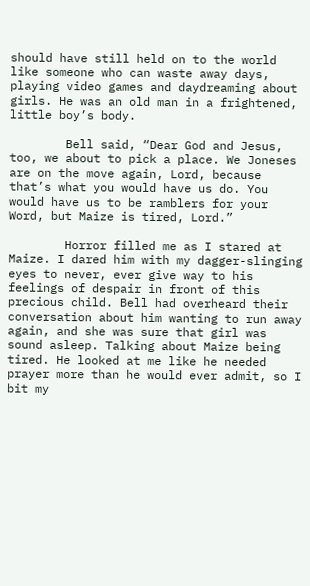should have still held on to the world like someone who can waste away days, playing video games and daydreaming about girls. He was an old man in a frightened, little boy’s body.

        Bell said, “Dear God and Jesus, too, we about to pick a place. We Joneses are on the move again, Lord, because that’s what you would have us do. You would have us to be ramblers for your Word, but Maize is tired, Lord.”

        Horror filled me as I stared at Maize. I dared him with my dagger-slinging eyes to never, ever give way to his feelings of despair in front of this precious child. Bell had overheard their conversation about him wanting to run away again, and she was sure that girl was sound asleep. Talking about Maize being tired. He looked at me like he needed prayer more than he would ever admit, so I bit my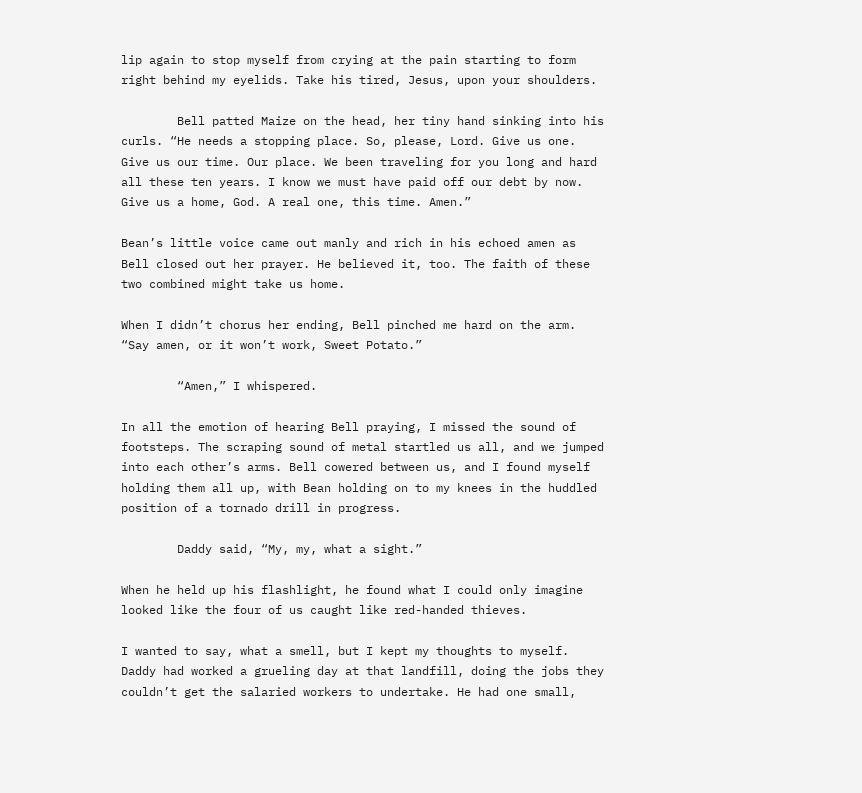lip again to stop myself from crying at the pain starting to form right behind my eyelids. Take his tired, Jesus, upon your shoulders.

        Bell patted Maize on the head, her tiny hand sinking into his curls. “He needs a stopping place. So, please, Lord. Give us one. Give us our time. Our place. We been traveling for you long and hard all these ten years. I know we must have paid off our debt by now. Give us a home, God. A real one, this time. Amen.”

Bean’s little voice came out manly and rich in his echoed amen as Bell closed out her prayer. He believed it, too. The faith of these two combined might take us home.

When I didn’t chorus her ending, Bell pinched me hard on the arm. “Say amen, or it won’t work, Sweet Potato.”

        “Amen,” I whispered.

In all the emotion of hearing Bell praying, I missed the sound of footsteps. The scraping sound of metal startled us all, and we jumped into each other’s arms. Bell cowered between us, and I found myself holding them all up, with Bean holding on to my knees in the huddled position of a tornado drill in progress.

        Daddy said, “My, my, what a sight.”

When he held up his flashlight, he found what I could only imagine looked like the four of us caught like red-handed thieves.

I wanted to say, what a smell, but I kept my thoughts to myself. Daddy had worked a grueling day at that landfill, doing the jobs they couldn’t get the salaried workers to undertake. He had one small,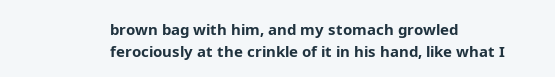brown bag with him, and my stomach growled ferociously at the crinkle of it in his hand, like what I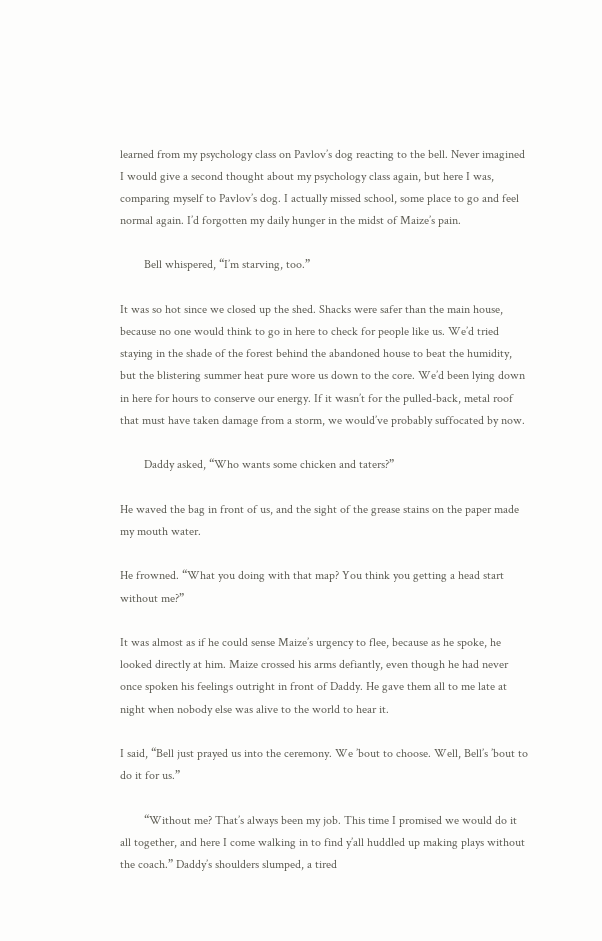learned from my psychology class on Pavlov’s dog reacting to the bell. Never imagined I would give a second thought about my psychology class again, but here I was, comparing myself to Pavlov’s dog. I actually missed school, some place to go and feel normal again. I’d forgotten my daily hunger in the midst of Maize’s pain.

        Bell whispered, “I’m starving, too.”

It was so hot since we closed up the shed. Shacks were safer than the main house, because no one would think to go in here to check for people like us. We’d tried staying in the shade of the forest behind the abandoned house to beat the humidity, but the blistering summer heat pure wore us down to the core. We’d been lying down in here for hours to conserve our energy. If it wasn’t for the pulled-back, metal roof that must have taken damage from a storm, we would’ve probably suffocated by now.

        Daddy asked, “Who wants some chicken and taters?”

He waved the bag in front of us, and the sight of the grease stains on the paper made my mouth water.

He frowned. “What you doing with that map? You think you getting a head start without me?”

It was almost as if he could sense Maize’s urgency to flee, because as he spoke, he looked directly at him. Maize crossed his arms defiantly, even though he had never once spoken his feelings outright in front of Daddy. He gave them all to me late at night when nobody else was alive to the world to hear it.

I said, “Bell just prayed us into the ceremony. We ’bout to choose. Well, Bell’s ’bout to do it for us.”

        “Without me? That’s always been my job. This time I promised we would do it all together, and here I come walking in to find y’all huddled up making plays without the coach.” Daddy’s shoulders slumped, a tired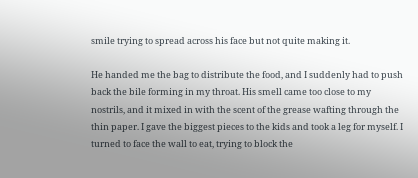smile trying to spread across his face but not quite making it.

He handed me the bag to distribute the food, and I suddenly had to push back the bile forming in my throat. His smell came too close to my nostrils, and it mixed in with the scent of the grease wafting through the thin paper. I gave the biggest pieces to the kids and took a leg for myself. I turned to face the wall to eat, trying to block the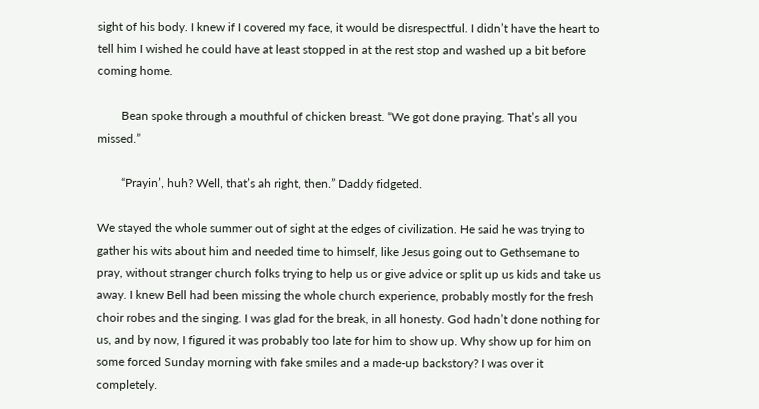sight of his body. I knew if I covered my face, it would be disrespectful. I didn’t have the heart to tell him I wished he could have at least stopped in at the rest stop and washed up a bit before coming home.

        Bean spoke through a mouthful of chicken breast. “We got done praying. That’s all you missed.”

        “Prayin’, huh? Well, that’s ah right, then.” Daddy fidgeted.

We stayed the whole summer out of sight at the edges of civilization. He said he was trying to gather his wits about him and needed time to himself, like Jesus going out to Gethsemane to pray, without stranger church folks trying to help us or give advice or split up us kids and take us away. I knew Bell had been missing the whole church experience, probably mostly for the fresh choir robes and the singing. I was glad for the break, in all honesty. God hadn’t done nothing for us, and by now, I figured it was probably too late for him to show up. Why show up for him on some forced Sunday morning with fake smiles and a made-up backstory? I was over it completely.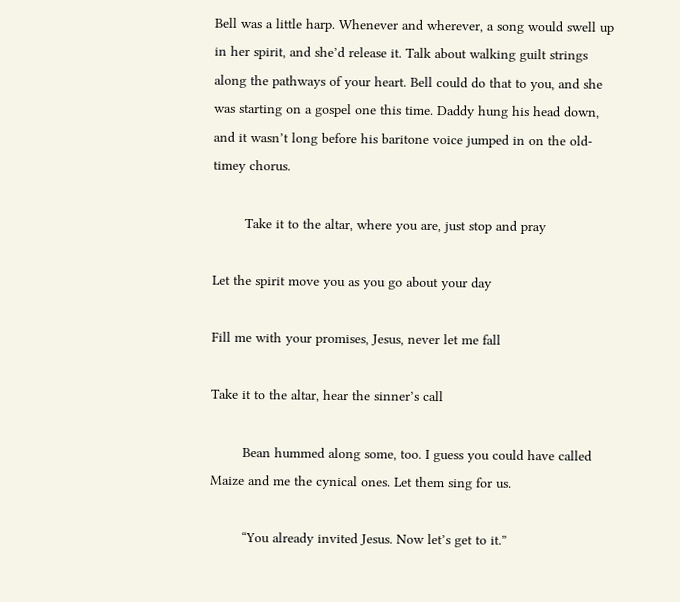Bell was a little harp. Whenever and wherever, a song would swell up in her spirit, and she’d release it. Talk about walking guilt strings along the pathways of your heart. Bell could do that to you, and she was starting on a gospel one this time. Daddy hung his head down, and it wasn’t long before his baritone voice jumped in on the old-timey chorus.

        Take it to the altar, where you are, just stop and pray

Let the spirit move you as you go about your day

Fill me with your promises, Jesus, never let me fall

Take it to the altar, hear the sinner’s call

        Bean hummed along some, too. I guess you could have called Maize and me the cynical ones. Let them sing for us.

        “You already invited Jesus. Now let’s get to it.”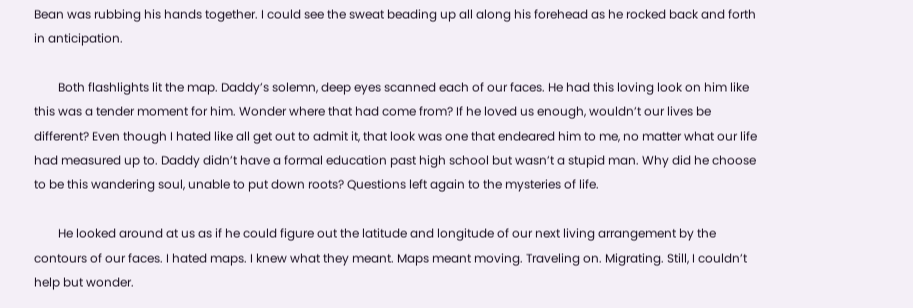Bean was rubbing his hands together. I could see the sweat beading up all along his forehead as he rocked back and forth in anticipation.

        Both flashlights lit the map. Daddy’s solemn, deep eyes scanned each of our faces. He had this loving look on him like this was a tender moment for him. Wonder where that had come from? If he loved us enough, wouldn’t our lives be different? Even though I hated like all get out to admit it, that look was one that endeared him to me, no matter what our life had measured up to. Daddy didn’t have a formal education past high school but wasn’t a stupid man. Why did he choose to be this wandering soul, unable to put down roots? Questions left again to the mysteries of life.

        He looked around at us as if he could figure out the latitude and longitude of our next living arrangement by the contours of our faces. I hated maps. I knew what they meant. Maps meant moving. Traveling on. Migrating. Still, I couldn’t help but wonder.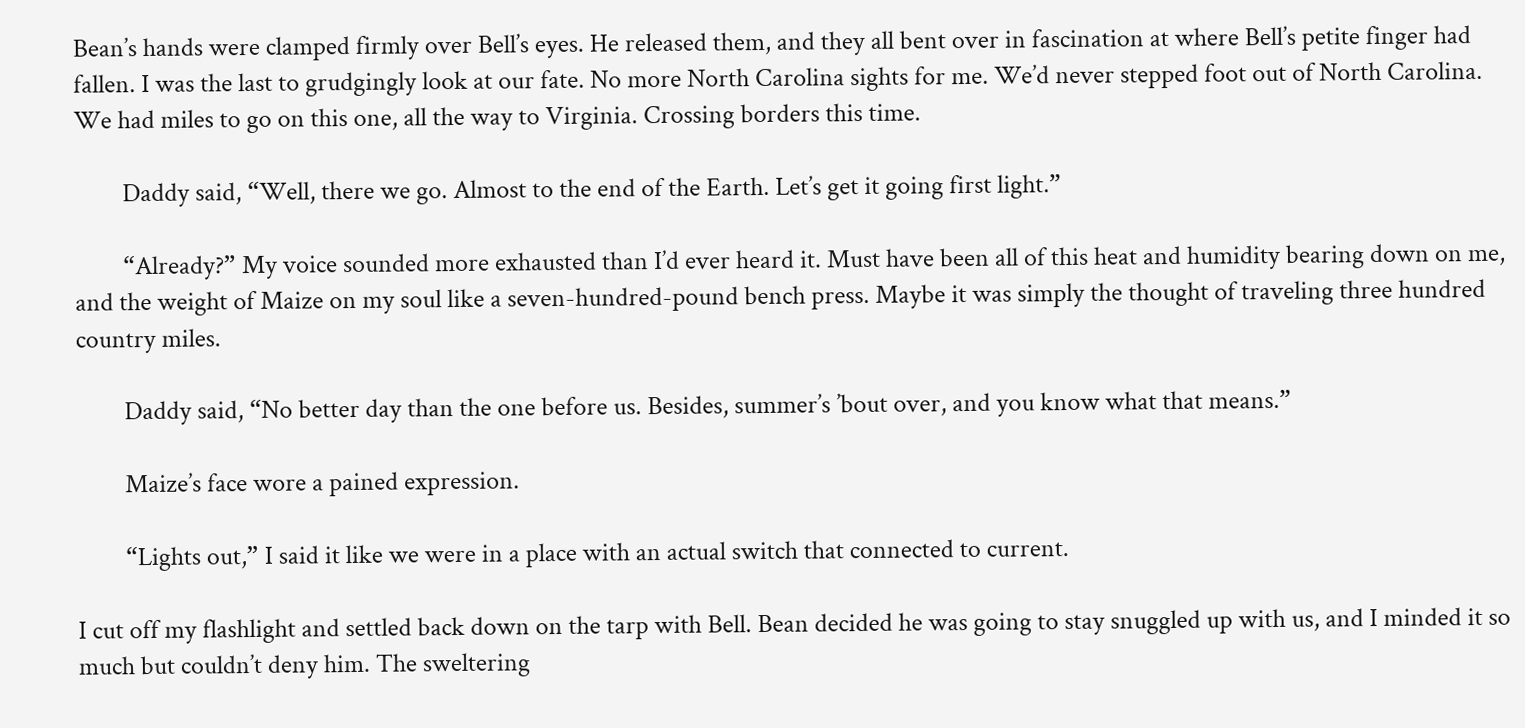Bean’s hands were clamped firmly over Bell’s eyes. He released them, and they all bent over in fascination at where Bell’s petite finger had fallen. I was the last to grudgingly look at our fate. No more North Carolina sights for me. We’d never stepped foot out of North Carolina. We had miles to go on this one, all the way to Virginia. Crossing borders this time.

        Daddy said, “Well, there we go. Almost to the end of the Earth. Let’s get it going first light.”

        “Already?” My voice sounded more exhausted than I’d ever heard it. Must have been all of this heat and humidity bearing down on me, and the weight of Maize on my soul like a seven-hundred-pound bench press. Maybe it was simply the thought of traveling three hundred country miles.

        Daddy said, “No better day than the one before us. Besides, summer’s ’bout over, and you know what that means.”

        Maize’s face wore a pained expression.

        “Lights out,” I said it like we were in a place with an actual switch that connected to current.

I cut off my flashlight and settled back down on the tarp with Bell. Bean decided he was going to stay snuggled up with us, and I minded it so much but couldn’t deny him. The sweltering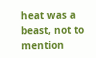heat was a beast, not to mention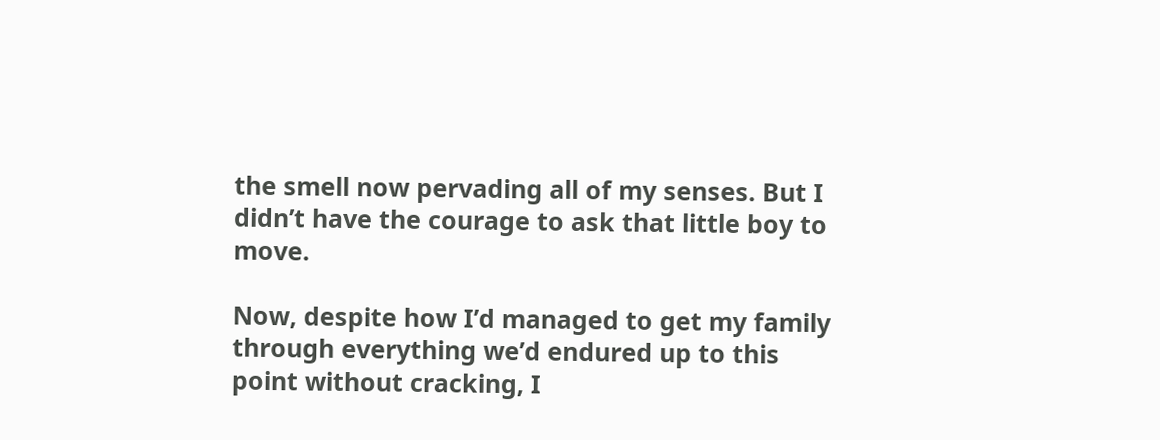the smell now pervading all of my senses. But I didn’t have the courage to ask that little boy to move.

Now, despite how I’d managed to get my family through everything we’d endured up to this point without cracking, I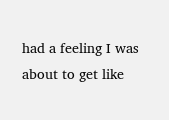had a feeling I was about to get like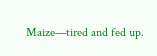Maize—tired and fed up.